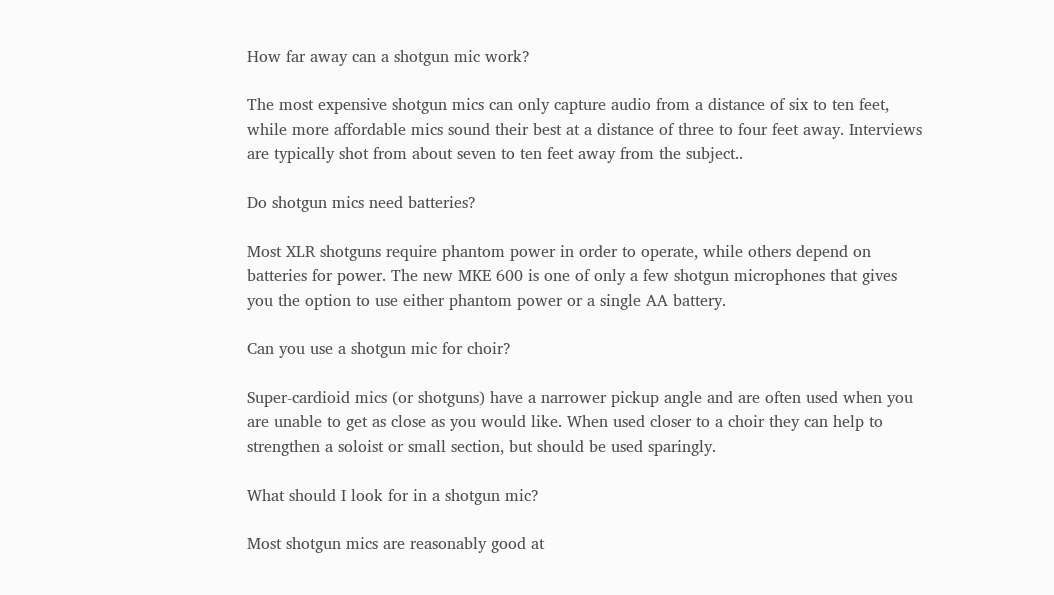How far away can a shotgun mic work?

The most expensive shotgun mics can only capture audio from a distance of six to ten feet, while more affordable mics sound their best at a distance of three to four feet away. Interviews are typically shot from about seven to ten feet away from the subject..

Do shotgun mics need batteries?

Most XLR shotguns require phantom power in order to operate, while others depend on batteries for power. The new MKE 600 is one of only a few shotgun microphones that gives you the option to use either phantom power or a single AA battery.

Can you use a shotgun mic for choir?

Super-cardioid mics (or shotguns) have a narrower pickup angle and are often used when you are unable to get as close as you would like. When used closer to a choir they can help to strengthen a soloist or small section, but should be used sparingly.

What should I look for in a shotgun mic?

Most shotgun mics are reasonably good at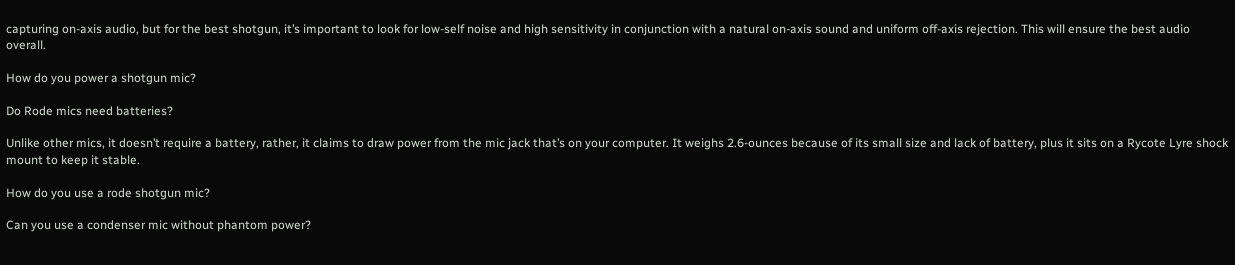capturing on-axis audio, but for the best shotgun, it’s important to look for low-self noise and high sensitivity in conjunction with a natural on-axis sound and uniform off-axis rejection. This will ensure the best audio overall.

How do you power a shotgun mic?

Do Rode mics need batteries?

Unlike other mics, it doesn’t require a battery, rather, it claims to draw power from the mic jack that’s on your computer. It weighs 2.6-ounces because of its small size and lack of battery, plus it sits on a Rycote Lyre shock mount to keep it stable.

How do you use a rode shotgun mic?

Can you use a condenser mic without phantom power?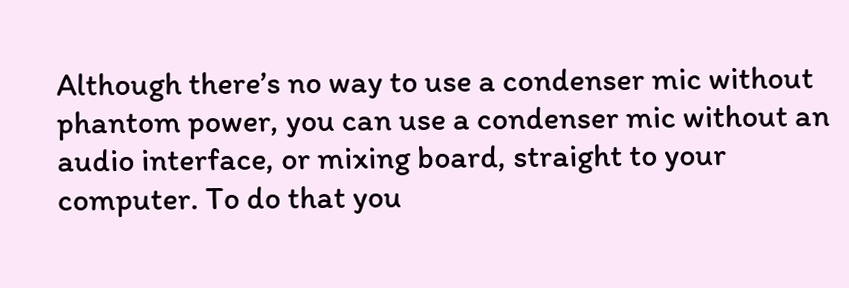Although there’s no way to use a condenser mic without phantom power, you can use a condenser mic without an audio interface, or mixing board, straight to your computer. To do that you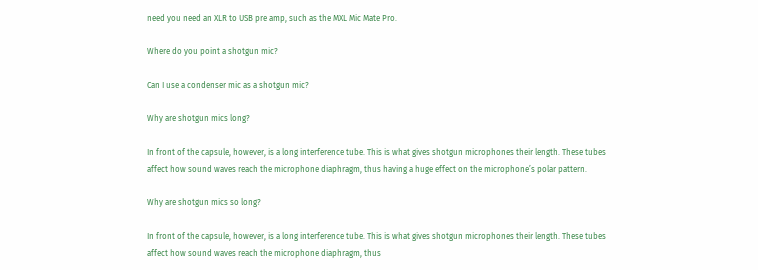need you need an XLR to USB pre amp, such as the MXL Mic Mate Pro.

Where do you point a shotgun mic?

Can I use a condenser mic as a shotgun mic?

Why are shotgun mics long?

In front of the capsule, however, is a long interference tube. This is what gives shotgun microphones their length. These tubes affect how sound waves reach the microphone diaphragm, thus having a huge effect on the microphone’s polar pattern.

Why are shotgun mics so long?

In front of the capsule, however, is a long interference tube. This is what gives shotgun microphones their length. These tubes affect how sound waves reach the microphone diaphragm, thus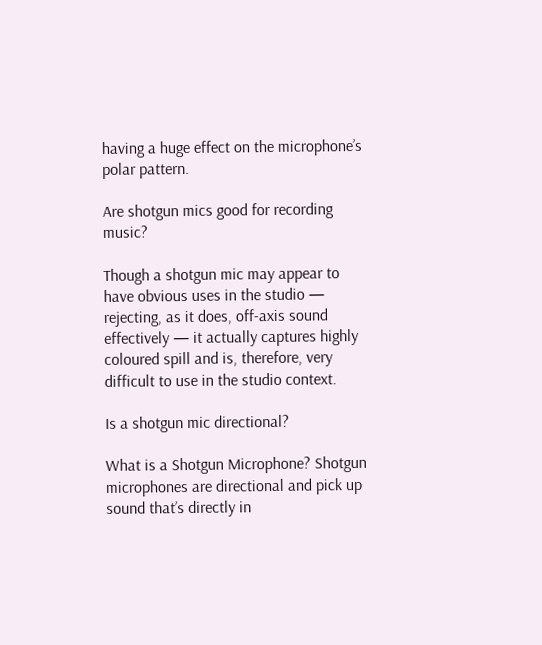having a huge effect on the microphone’s polar pattern.

Are shotgun mics good for recording music?

Though a shotgun mic may appear to have obvious uses in the studio — rejecting, as it does, off‑axis sound effectively — it actually captures highly coloured spill and is, therefore, very difficult to use in the studio context.

Is a shotgun mic directional?

What is a Shotgun Microphone? Shotgun microphones are directional and pick up sound that’s directly in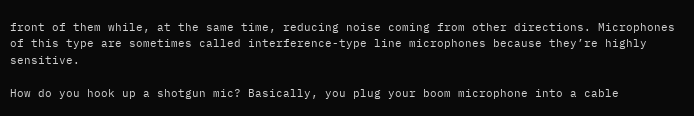front of them while, at the same time, reducing noise coming from other directions. Microphones of this type are sometimes called interference-type line microphones because they’re highly sensitive.

How do you hook up a shotgun mic? Basically, you plug your boom microphone into a cable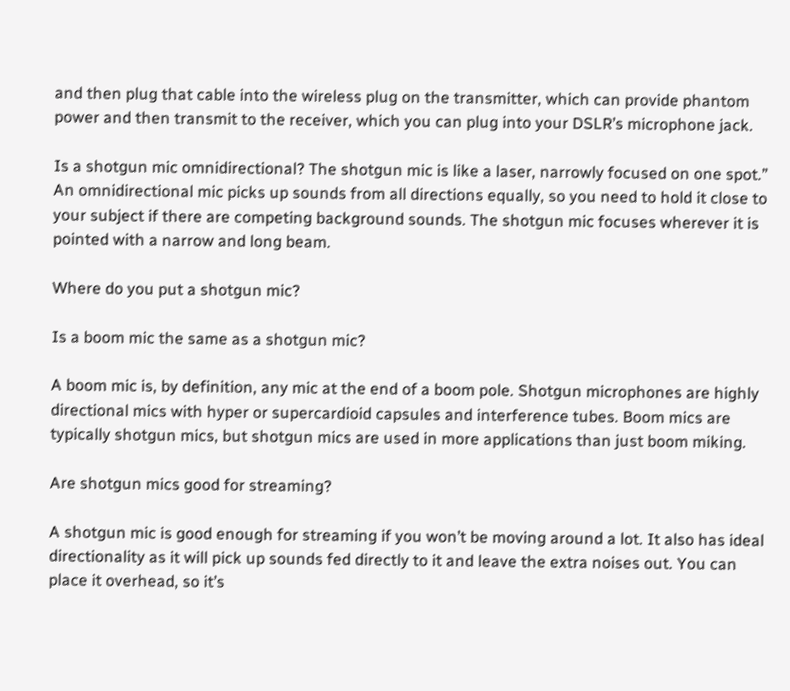and then plug that cable into the wireless plug on the transmitter, which can provide phantom power and then transmit to the receiver, which you can plug into your DSLR’s microphone jack.

Is a shotgun mic omnidirectional? The shotgun mic is like a laser, narrowly focused on one spot.” An omnidirectional mic picks up sounds from all directions equally, so you need to hold it close to your subject if there are competing background sounds. The shotgun mic focuses wherever it is pointed with a narrow and long beam.

Where do you put a shotgun mic?

Is a boom mic the same as a shotgun mic?

A boom mic is, by definition, any mic at the end of a boom pole. Shotgun microphones are highly directional mics with hyper or supercardioid capsules and interference tubes. Boom mics are typically shotgun mics, but shotgun mics are used in more applications than just boom miking.

Are shotgun mics good for streaming?

A shotgun mic is good enough for streaming if you won’t be moving around a lot. It also has ideal directionality as it will pick up sounds fed directly to it and leave the extra noises out. You can place it overhead, so it’s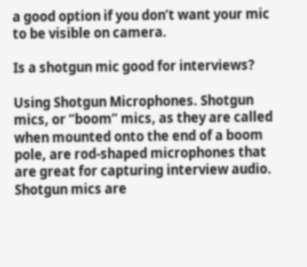a good option if you don’t want your mic to be visible on camera.

Is a shotgun mic good for interviews?

Using Shotgun Microphones. Shotgun mics, or “boom” mics, as they are called when mounted onto the end of a boom pole, are rod-shaped microphones that are great for capturing interview audio. Shotgun mics are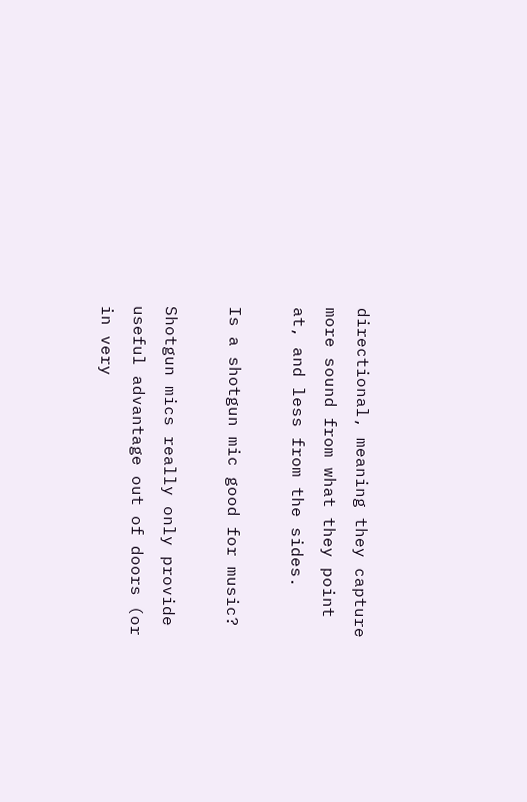directional, meaning they capture more sound from what they point at, and less from the sides.

Is a shotgun mic good for music?

Shotgun mics really only provide useful advantage out of doors (or in very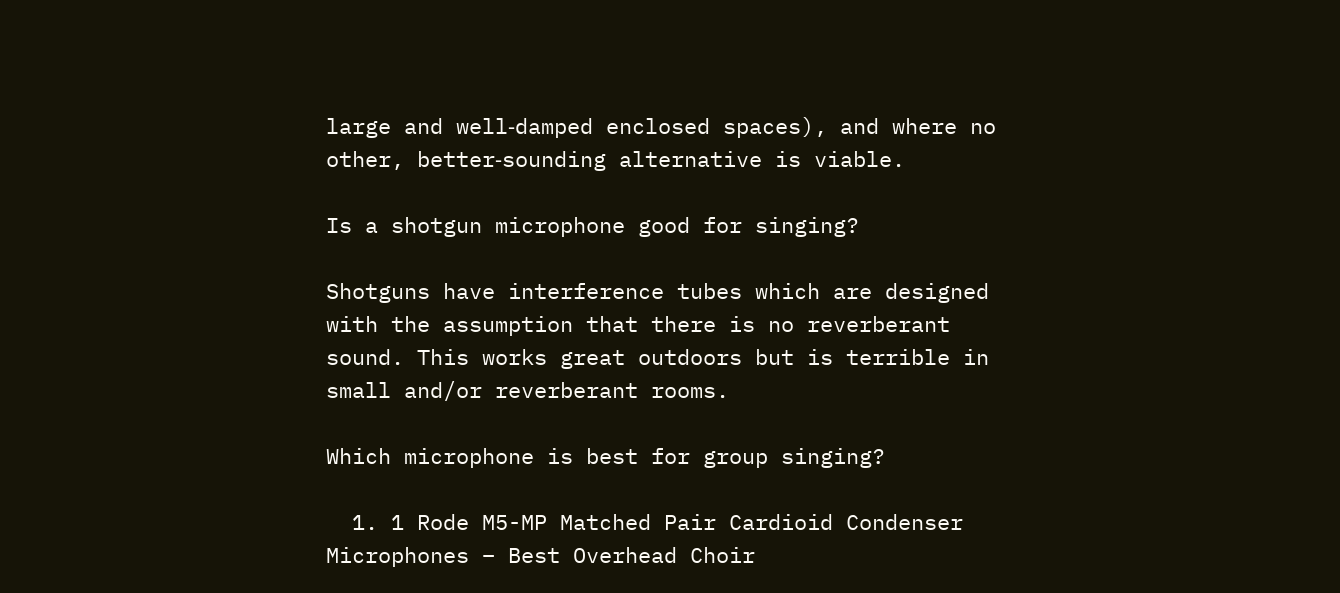large and well‑damped enclosed spaces), and where no other, better‑sounding alternative is viable.

Is a shotgun microphone good for singing?

Shotguns have interference tubes which are designed with the assumption that there is no reverberant sound. This works great outdoors but is terrible in small and/or reverberant rooms.

Which microphone is best for group singing?

  1. 1 Rode M5-MP Matched Pair Cardioid Condenser Microphones – Best Overhead Choir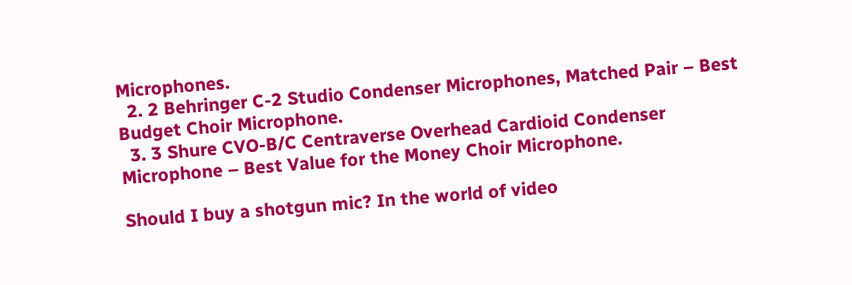Microphones.
  2. 2 Behringer C-2 Studio Condenser Microphones, Matched Pair – Best Budget Choir Microphone.
  3. 3 Shure CVO-B/C Centraverse Overhead Cardioid Condenser Microphone – Best Value for the Money Choir Microphone.

Should I buy a shotgun mic? In the world of video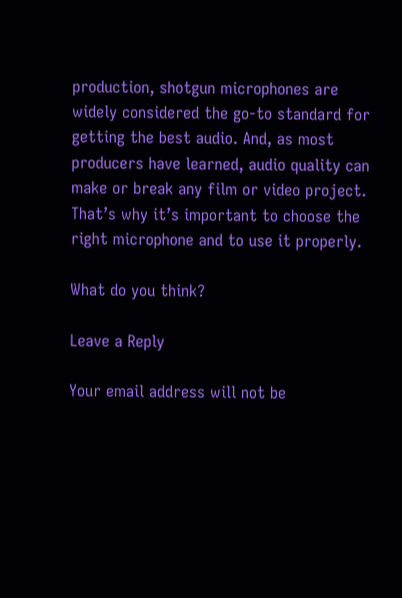production, shotgun microphones are widely considered the go-to standard for getting the best audio. And, as most producers have learned, audio quality can make or break any film or video project. That’s why it’s important to choose the right microphone and to use it properly.

What do you think?

Leave a Reply

Your email address will not be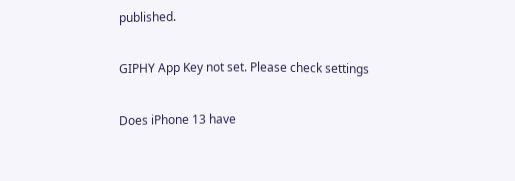published.

GIPHY App Key not set. Please check settings

Does iPhone 13 have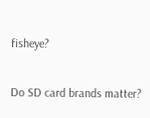fisheye?

Do SD card brands matter?